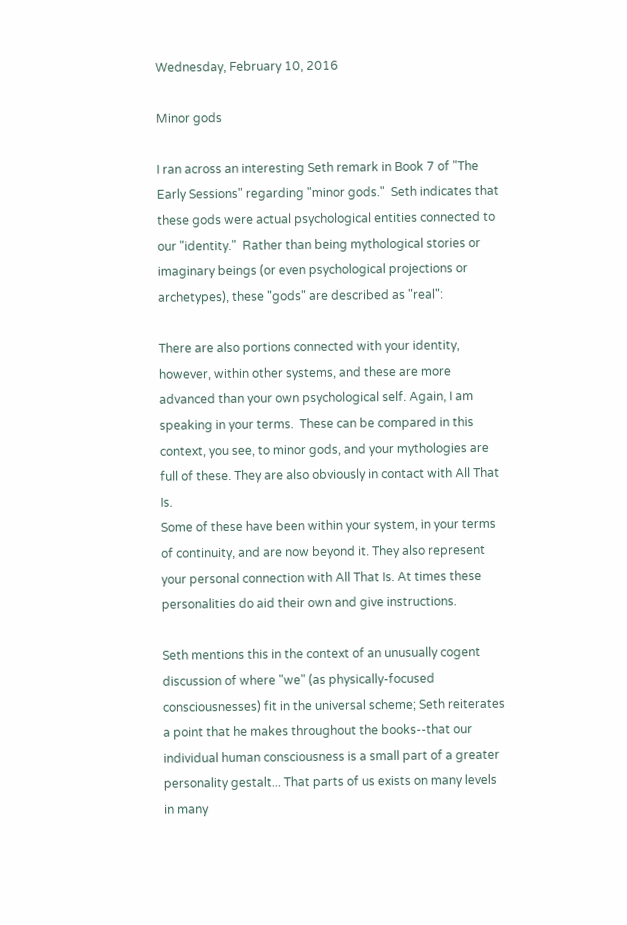Wednesday, February 10, 2016

Minor gods

I ran across an interesting Seth remark in Book 7 of "The Early Sessions" regarding "minor gods."  Seth indicates that these gods were actual psychological entities connected to our "identity."  Rather than being mythological stories or imaginary beings (or even psychological projections or archetypes), these "gods" are described as "real":

There are also portions connected with your identity, however, within other systems, and these are more advanced than your own psychological self. Again, I am speaking in your terms.  These can be compared in this context, you see, to minor gods, and your mythologies are full of these. They are also obviously in contact with All That Is.
Some of these have been within your system, in your terms of continuity, and are now beyond it. They also represent your personal connection with All That Is. At times these personalities do aid their own and give instructions.

Seth mentions this in the context of an unusually cogent discussion of where "we" (as physically-focused consciousnesses) fit in the universal scheme; Seth reiterates a point that he makes throughout the books--that our individual human consciousness is a small part of a greater personality gestalt... That parts of us exists on many levels in many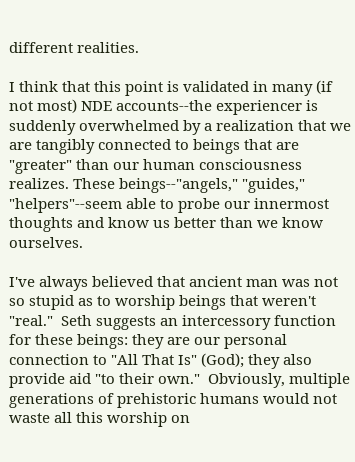different realities.

I think that this point is validated in many (if not most) NDE accounts--the experiencer is suddenly overwhelmed by a realization that we are tangibly connected to beings that are "greater" than our human consciousness realizes. These beings--"angels," "guides," "helpers"--seem able to probe our innermost thoughts and know us better than we know ourselves.

I've always believed that ancient man was not so stupid as to worship beings that weren't "real."  Seth suggests an intercessory function for these beings: they are our personal connection to "All That Is" (God); they also provide aid "to their own."  Obviously, multiple generations of prehistoric humans would not waste all this worship on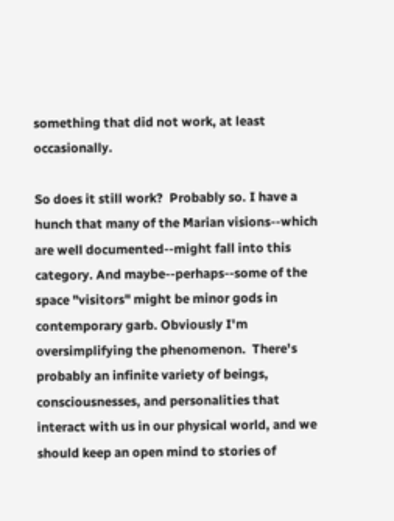something that did not work, at least occasionally.

So does it still work?  Probably so. I have a hunch that many of the Marian visions--which are well documented--might fall into this category. And maybe--perhaps--some of the space "visitors" might be minor gods in contemporary garb. Obviously I'm oversimplifying the phenomenon.  There's probably an infinite variety of beings, consciousnesses, and personalities that interact with us in our physical world, and we should keep an open mind to stories of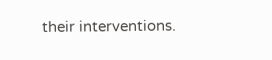their interventions.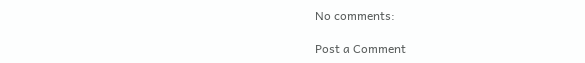No comments:

Post a Comment